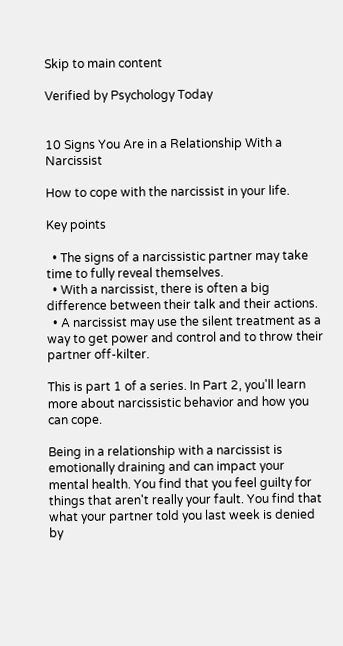Skip to main content

Verified by Psychology Today


10 Signs You Are in a Relationship With a Narcissist

How to cope with the narcissist in your life.

Key points

  • The signs of a narcissistic partner may take time to fully reveal themselves.
  • With a narcissist, there is often a big difference between their talk and their actions.
  • A narcissist may use the silent treatment as a way to get power and control and to throw their partner off-kilter.

This is part 1 of a series. In Part 2, you'll learn more about narcissistic behavior and how you can cope.

Being in a relationship with a narcissist is emotionally draining and can impact your mental health. You find that you feel guilty for things that aren't really your fault. You find that what your partner told you last week is denied by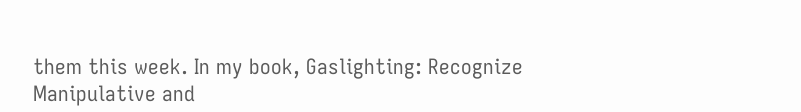them this week. In my book, Gaslighting: Recognize Manipulative and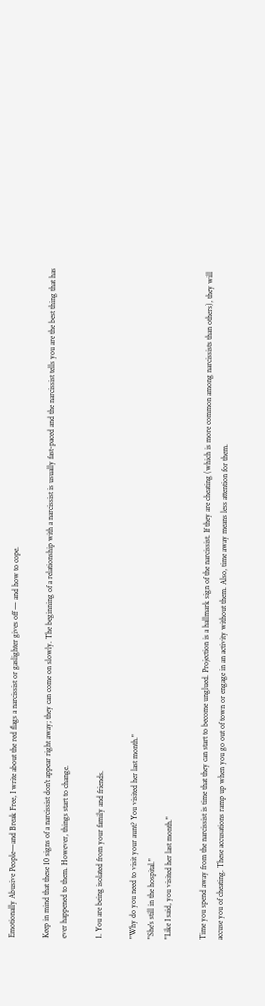Emotionally Abusive People—and Break Free, I write about the red flags a narcissist or gaslighter gives off — and how to cope.

Keep in mind that these 10 signs of a narcissist don't appear right away; they can come on slowly. The beginning of a relationship with a narcissist is usually fast-paced and the narcissist tells you are the best thing that has ever happened to them. However, things start to change.

1. You are being isolated from your family and friends.

"Why do you need to visit your aunt? You visited her last month."
"She's still in the hospital."
"Like I said, you visited her last month."

Time you spend away from the narcissist is time that they can start to become unglued. Projection is a hallmark sign of the narcissist. If they are cheating (which is more common among narcissists than others), they will accuse you of cheating. These accusations ramp up when you go out of town or engage in an activity without them. Also, time away means less attention for them.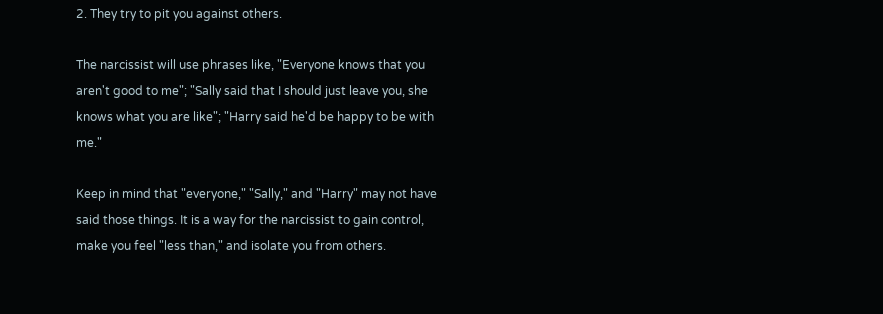2. They try to pit you against others.

The narcissist will use phrases like, "Everyone knows that you aren't good to me"; "Sally said that I should just leave you, she knows what you are like"; "Harry said he'd be happy to be with me."

Keep in mind that "everyone," "Sally," and "Harry" may not have said those things. It is a way for the narcissist to gain control, make you feel "less than," and isolate you from others.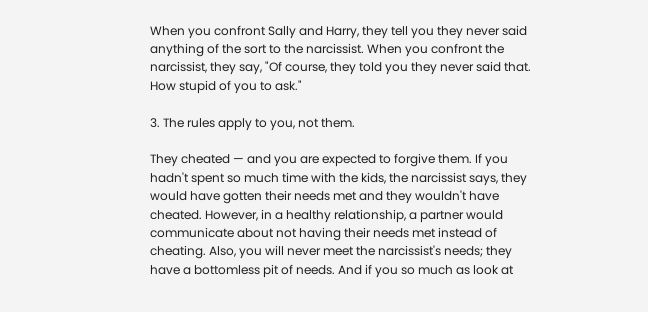When you confront Sally and Harry, they tell you they never said anything of the sort to the narcissist. When you confront the narcissist, they say, "Of course, they told you they never said that. How stupid of you to ask."

3. The rules apply to you, not them.

They cheated — and you are expected to forgive them. If you hadn't spent so much time with the kids, the narcissist says, they would have gotten their needs met and they wouldn't have cheated. However, in a healthy relationship, a partner would communicate about not having their needs met instead of cheating. Also, you will never meet the narcissist's needs; they have a bottomless pit of needs. And if you so much as look at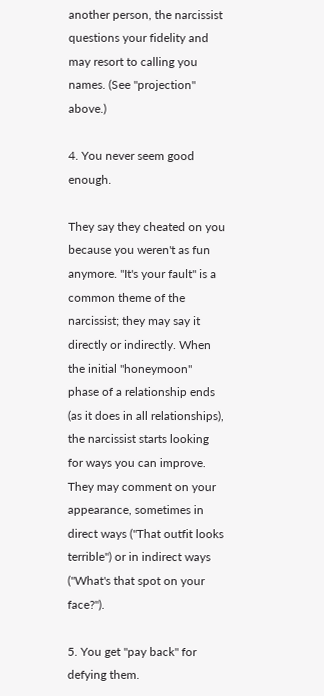another person, the narcissist questions your fidelity and may resort to calling you names. (See "projection" above.)

4. You never seem good enough.

They say they cheated on you because you weren't as fun anymore. "It's your fault" is a common theme of the narcissist; they may say it directly or indirectly. When the initial "honeymoon" phase of a relationship ends (as it does in all relationships), the narcissist starts looking for ways you can improve. They may comment on your appearance, sometimes in direct ways ("That outfit looks terrible") or in indirect ways ("What's that spot on your face?").

5. You get "pay back" for defying them.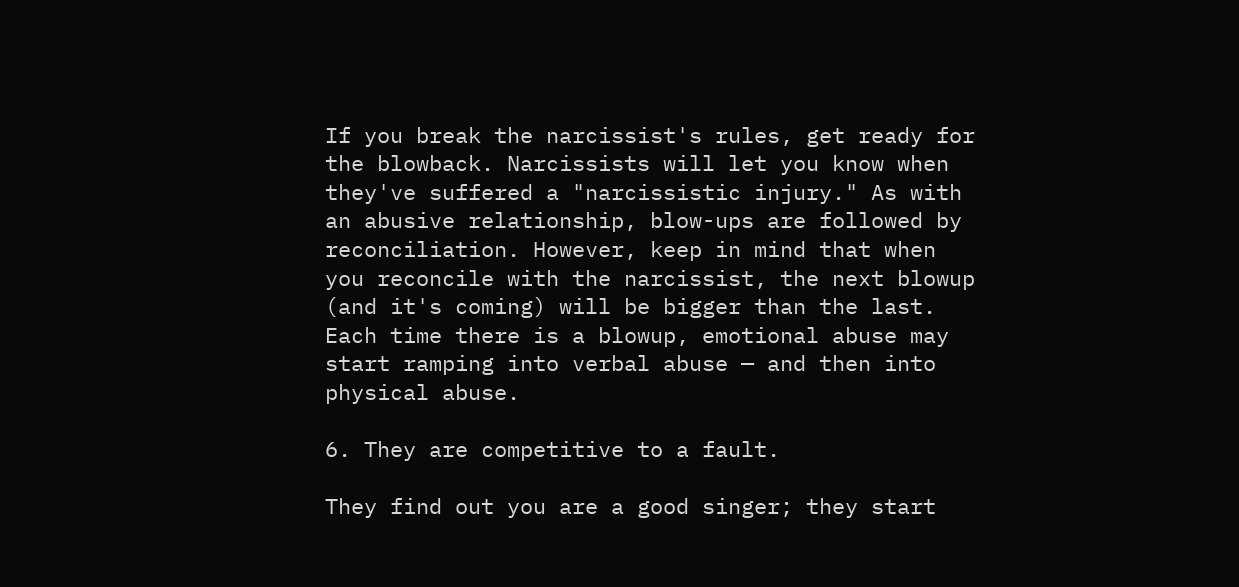If you break the narcissist's rules, get ready for the blowback. Narcissists will let you know when they've suffered a "narcissistic injury." As with an abusive relationship, blow-ups are followed by reconciliation. However, keep in mind that when you reconcile with the narcissist, the next blowup (and it's coming) will be bigger than the last. Each time there is a blowup, emotional abuse may start ramping into verbal abuse — and then into physical abuse.

6. They are competitive to a fault.

They find out you are a good singer; they start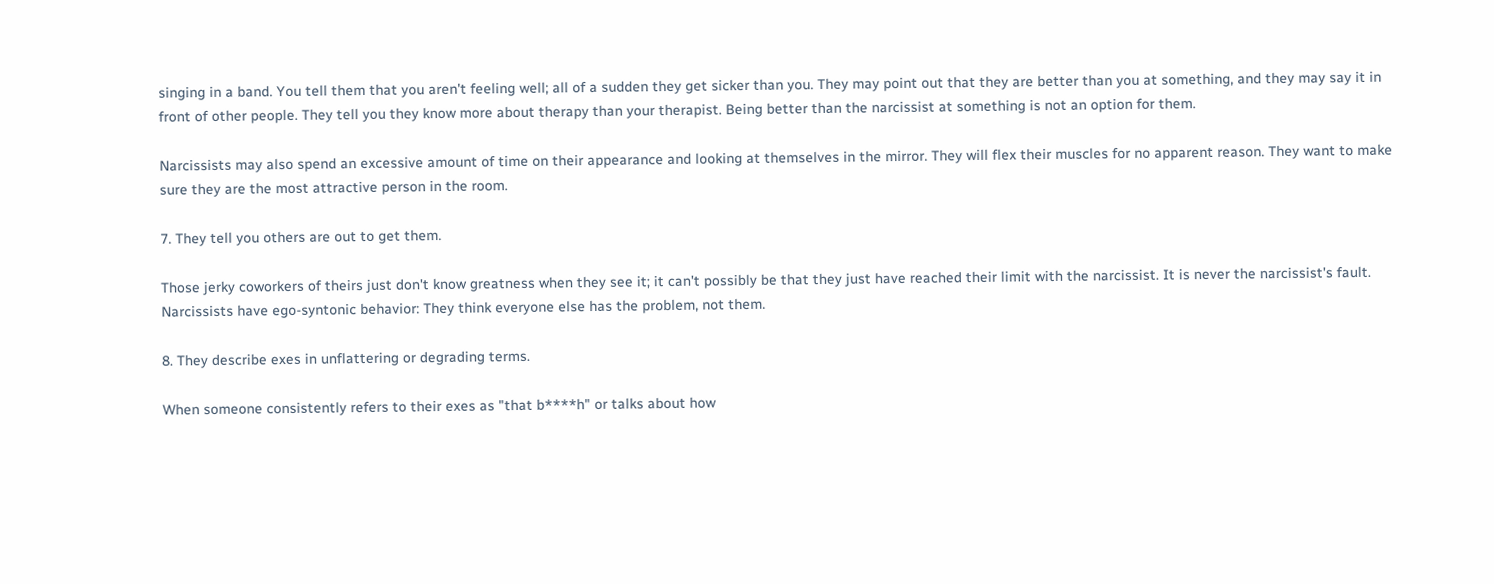singing in a band. You tell them that you aren't feeling well; all of a sudden they get sicker than you. They may point out that they are better than you at something, and they may say it in front of other people. They tell you they know more about therapy than your therapist. Being better than the narcissist at something is not an option for them.

Narcissists may also spend an excessive amount of time on their appearance and looking at themselves in the mirror. They will flex their muscles for no apparent reason. They want to make sure they are the most attractive person in the room.

7. They tell you others are out to get them.

Those jerky coworkers of theirs just don't know greatness when they see it; it can't possibly be that they just have reached their limit with the narcissist. It is never the narcissist's fault. Narcissists have ego-syntonic behavior: They think everyone else has the problem, not them.

8. They describe exes in unflattering or degrading terms.

When someone consistently refers to their exes as "that b****h" or talks about how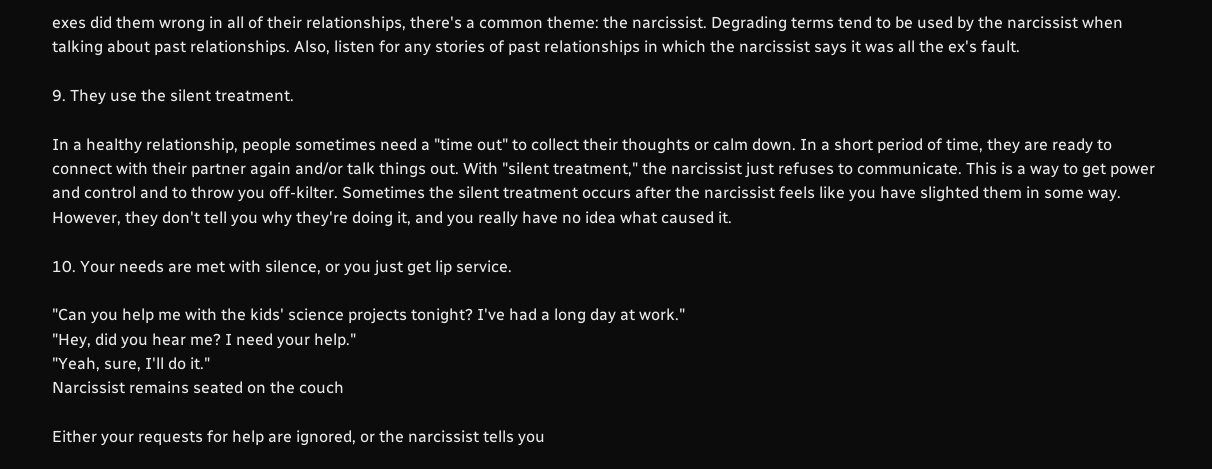exes did them wrong in all of their relationships, there's a common theme: the narcissist. Degrading terms tend to be used by the narcissist when talking about past relationships. Also, listen for any stories of past relationships in which the narcissist says it was all the ex's fault.

9. They use the silent treatment.

In a healthy relationship, people sometimes need a "time out" to collect their thoughts or calm down. In a short period of time, they are ready to connect with their partner again and/or talk things out. With "silent treatment," the narcissist just refuses to communicate. This is a way to get power and control and to throw you off-kilter. Sometimes the silent treatment occurs after the narcissist feels like you have slighted them in some way. However, they don't tell you why they're doing it, and you really have no idea what caused it.

10. Your needs are met with silence, or you just get lip service.

"Can you help me with the kids' science projects tonight? I've had a long day at work."
"Hey, did you hear me? I need your help."
"Yeah, sure, I'll do it."
Narcissist remains seated on the couch

Either your requests for help are ignored, or the narcissist tells you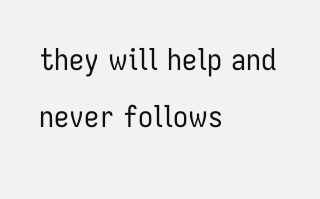they will help and never follows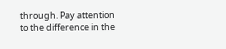through. Pay attention to the difference in the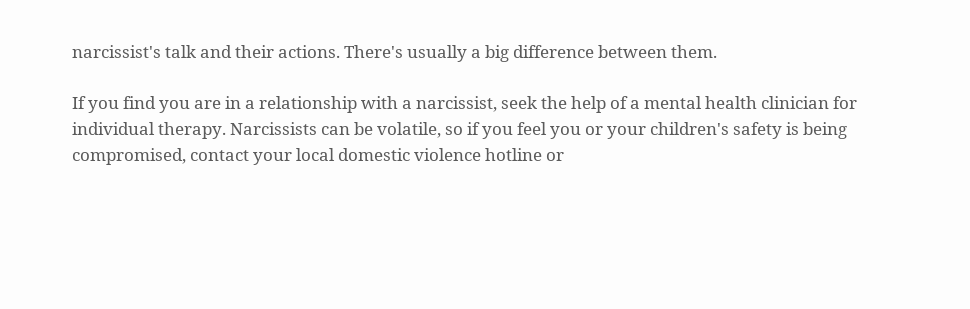narcissist's talk and their actions. There's usually a big difference between them.

If you find you are in a relationship with a narcissist, seek the help of a mental health clinician for individual therapy. Narcissists can be volatile, so if you feel you or your children's safety is being compromised, contact your local domestic violence hotline or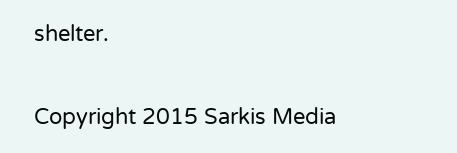shelter.

Copyright 2015 Sarkis Media